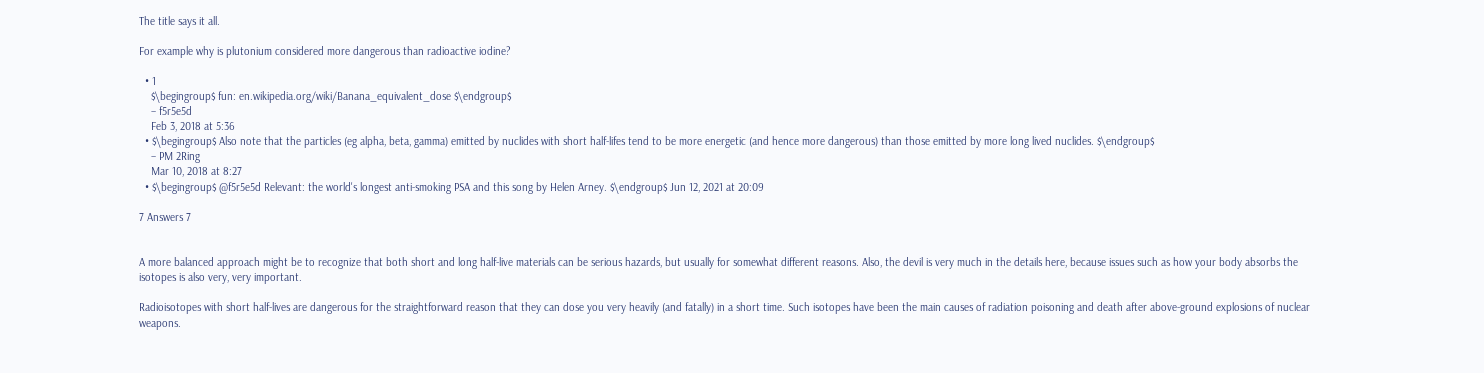The title says it all.

For example why is plutonium considered more dangerous than radioactive iodine?

  • 1
    $\begingroup$ fun: en.wikipedia.org/wiki/Banana_equivalent_dose $\endgroup$
    – f5r5e5d
    Feb 3, 2018 at 5:36
  • $\begingroup$ Also note that the particles (eg alpha, beta, gamma) emitted by nuclides with short half-lifes tend to be more energetic (and hence more dangerous) than those emitted by more long lived nuclides. $\endgroup$
    – PM 2Ring
    Mar 10, 2018 at 8:27
  • $\begingroup$ @f5r5e5d Relevant: the world's longest anti-smoking PSA and this song by Helen Arney. $\endgroup$ Jun 12, 2021 at 20:09

7 Answers 7


A more balanced approach might be to recognize that both short and long half-live materials can be serious hazards, but usually for somewhat different reasons. Also, the devil is very much in the details here, because issues such as how your body absorbs the isotopes is also very, very important.

Radioisotopes with short half-lives are dangerous for the straightforward reason that they can dose you very heavily (and fatally) in a short time. Such isotopes have been the main causes of radiation poisoning and death after above-ground explosions of nuclear weapons.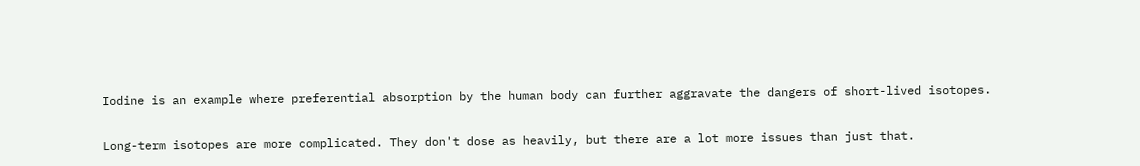Iodine is an example where preferential absorption by the human body can further aggravate the dangers of short-lived isotopes.

Long-term isotopes are more complicated. They don't dose as heavily, but there are a lot more issues than just that.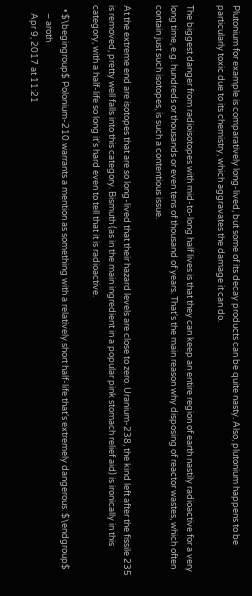Plutonium for example is comparatively long-lived, but some of its decay products can be quite nasty. Also, plutonium happens to be particularly toxic due to its chemistry, which aggravates the damage it can do.

The biggest danger from radioisotopes with mid-to-long half lives is that they can keep an entire region of earth nastily radioactive for a very long time, e.g. hundreds or thousands or even tens of thousand of years. That's the main reason why disposing of reactor wastes, which often contain just such isotopes, is such a contentious issue.

At the extreme end are isotopes that are so long-lived that their hazard levels are close to zero. Uranium-238, the kind left after the fissile 235 is removed, pretty well falls into this category. Bismuth (as in the main ingredient in a popular pink stomach relief aid) is ironically in this category, with a half-life so long it's hard even to tell that it is radioactive.

  • $\begingroup$ Polonium-210 warrants a mention as something with a relatively short half-life that's extremely dangerous. $\endgroup$
    – aroth
    Apr 9, 2017 at 11:21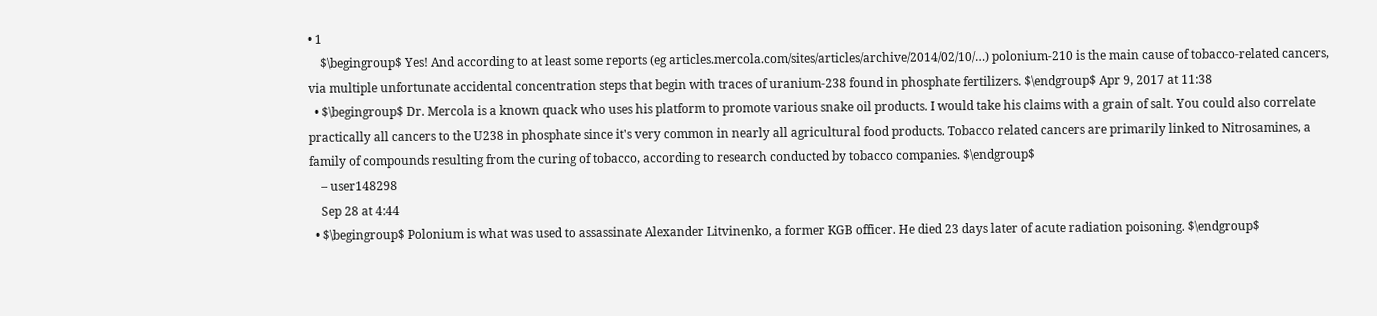• 1
    $\begingroup$ Yes! And according to at least some reports (eg articles.mercola.com/sites/articles/archive/2014/02/10/…) polonium-210 is the main cause of tobacco-related cancers, via multiple unfortunate accidental concentration steps that begin with traces of uranium-238 found in phosphate fertilizers. $\endgroup$ Apr 9, 2017 at 11:38
  • $\begingroup$ Dr. Mercola is a known quack who uses his platform to promote various snake oil products. I would take his claims with a grain of salt. You could also correlate practically all cancers to the U238 in phosphate since it's very common in nearly all agricultural food products. Tobacco related cancers are primarily linked to Nitrosamines, a family of compounds resulting from the curing of tobacco, according to research conducted by tobacco companies. $\endgroup$
    – user148298
    Sep 28 at 4:44
  • $\begingroup$ Polonium is what was used to assassinate Alexander Litvinenko, a former KGB officer. He died 23 days later of acute radiation poisoning. $\endgroup$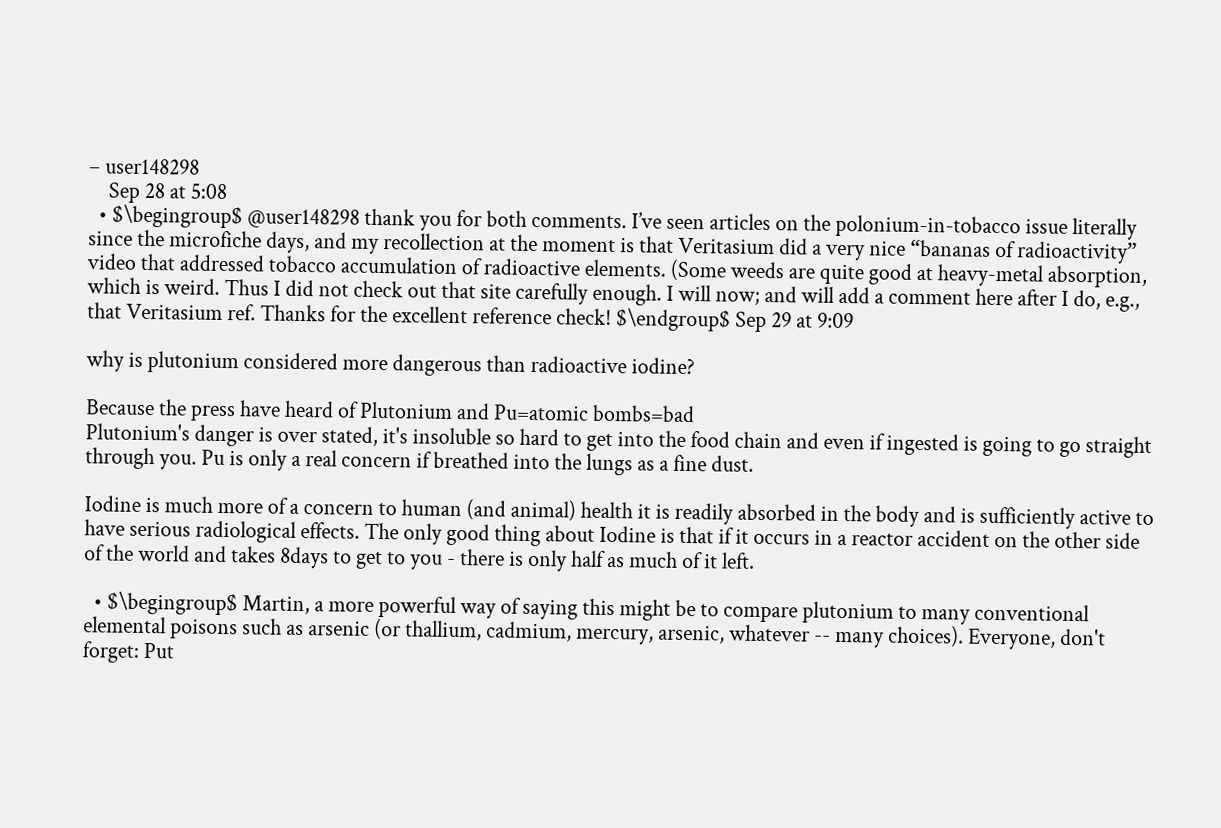– user148298
    Sep 28 at 5:08
  • $\begingroup$ @user148298 thank you for both comments. I’ve seen articles on the polonium-in-tobacco issue literally since the microfiche days, and my recollection at the moment is that Veritasium did a very nice “bananas of radioactivity” video that addressed tobacco accumulation of radioactive elements. (Some weeds are quite good at heavy-metal absorption, which is weird. Thus I did not check out that site carefully enough. I will now; and will add a comment here after I do, e.g., that Veritasium ref. Thanks for the excellent reference check! $\endgroup$ Sep 29 at 9:09

why is plutonium considered more dangerous than radioactive iodine?

Because the press have heard of Plutonium and Pu=atomic bombs=bad
Plutonium's danger is over stated, it's insoluble so hard to get into the food chain and even if ingested is going to go straight through you. Pu is only a real concern if breathed into the lungs as a fine dust.

Iodine is much more of a concern to human (and animal) health it is readily absorbed in the body and is sufficiently active to have serious radiological effects. The only good thing about Iodine is that if it occurs in a reactor accident on the other side of the world and takes 8days to get to you - there is only half as much of it left.

  • $\begingroup$ Martin, a more powerful way of saying this might be to compare plutonium to many conventional elemental poisons such as arsenic (or thallium, cadmium, mercury, arsenic, whatever -- many choices). Everyone, don't forget: Put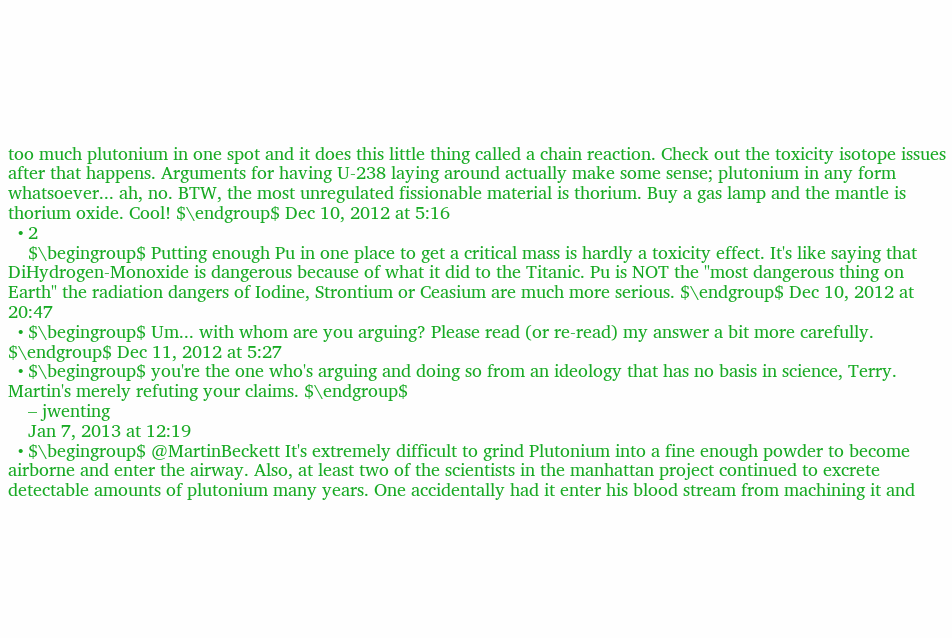too much plutonium in one spot and it does this little thing called a chain reaction. Check out the toxicity isotope issues after that happens. Arguments for having U-238 laying around actually make some sense; plutonium in any form whatsoever... ah, no. BTW, the most unregulated fissionable material is thorium. Buy a gas lamp and the mantle is thorium oxide. Cool! $\endgroup$ Dec 10, 2012 at 5:16
  • 2
    $\begingroup$ Putting enough Pu in one place to get a critical mass is hardly a toxicity effect. It's like saying that DiHydrogen-Monoxide is dangerous because of what it did to the Titanic. Pu is NOT the "most dangerous thing on Earth" the radiation dangers of Iodine, Strontium or Ceasium are much more serious. $\endgroup$ Dec 10, 2012 at 20:47
  • $\begingroup$ Um... with whom are you arguing? Please read (or re-read) my answer a bit more carefully. $\endgroup$ Dec 11, 2012 at 5:27
  • $\begingroup$ you're the one who's arguing and doing so from an ideology that has no basis in science, Terry. Martin's merely refuting your claims. $\endgroup$
    – jwenting
    Jan 7, 2013 at 12:19
  • $\begingroup$ @MartinBeckett It's extremely difficult to grind Plutonium into a fine enough powder to become airborne and enter the airway. Also, at least two of the scientists in the manhattan project continued to excrete detectable amounts of plutonium many years. One accidentally had it enter his blood stream from machining it and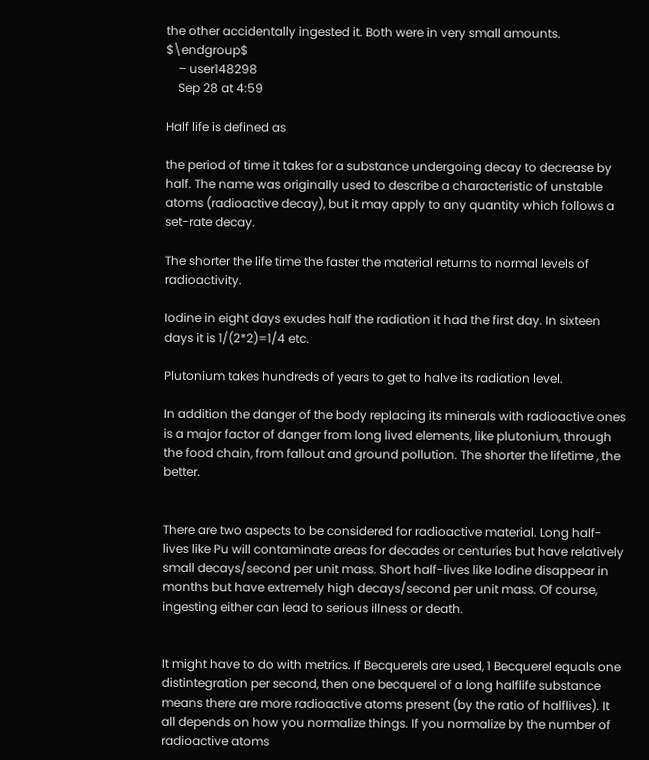the other accidentally ingested it. Both were in very small amounts. $\endgroup$
    – user148298
    Sep 28 at 4:59

Half life is defined as

the period of time it takes for a substance undergoing decay to decrease by half. The name was originally used to describe a characteristic of unstable atoms (radioactive decay), but it may apply to any quantity which follows a set-rate decay.

The shorter the life time the faster the material returns to normal levels of radioactivity.

Iodine in eight days exudes half the radiation it had the first day. In sixteen days it is 1/(2*2)=1/4 etc.

Plutonium takes hundreds of years to get to halve its radiation level.

In addition the danger of the body replacing its minerals with radioactive ones is a major factor of danger from long lived elements, like plutonium, through the food chain, from fallout and ground pollution. The shorter the lifetime , the better.


There are two aspects to be considered for radioactive material. Long half-lives like Pu will contaminate areas for decades or centuries but have relatively small decays/second per unit mass. Short half-lives like Iodine disappear in months but have extremely high decays/second per unit mass. Of course, ingesting either can lead to serious illness or death.


It might have to do with metrics. If Becquerels are used, 1 Becquerel equals one distintegration per second, then one becquerel of a long halflife substance means there are more radioactive atoms present (by the ratio of halflives). It all depends on how you normalize things. If you normalize by the number of radioactive atoms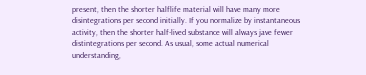present, then the shorter halflife material will have many more disintegrations per second initially. If you normalize by instantaneous activity, then the shorter half-lived substance will always jave fewer distintegrations per second. As usual, some actual numerical understanding,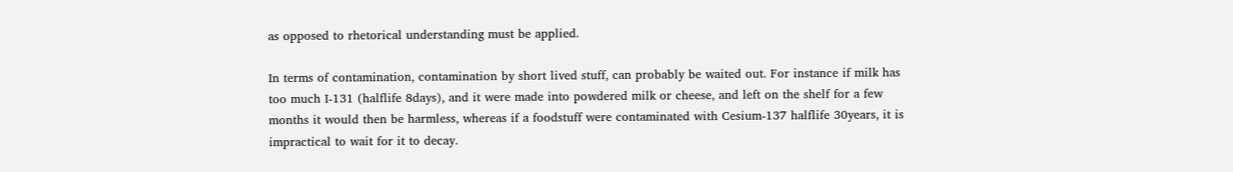as opposed to rhetorical understanding must be applied.

In terms of contamination, contamination by short lived stuff, can probably be waited out. For instance if milk has too much I-131 (halflife 8days), and it were made into powdered milk or cheese, and left on the shelf for a few months it would then be harmless, whereas if a foodstuff were contaminated with Cesium-137 halflife 30years, it is impractical to wait for it to decay.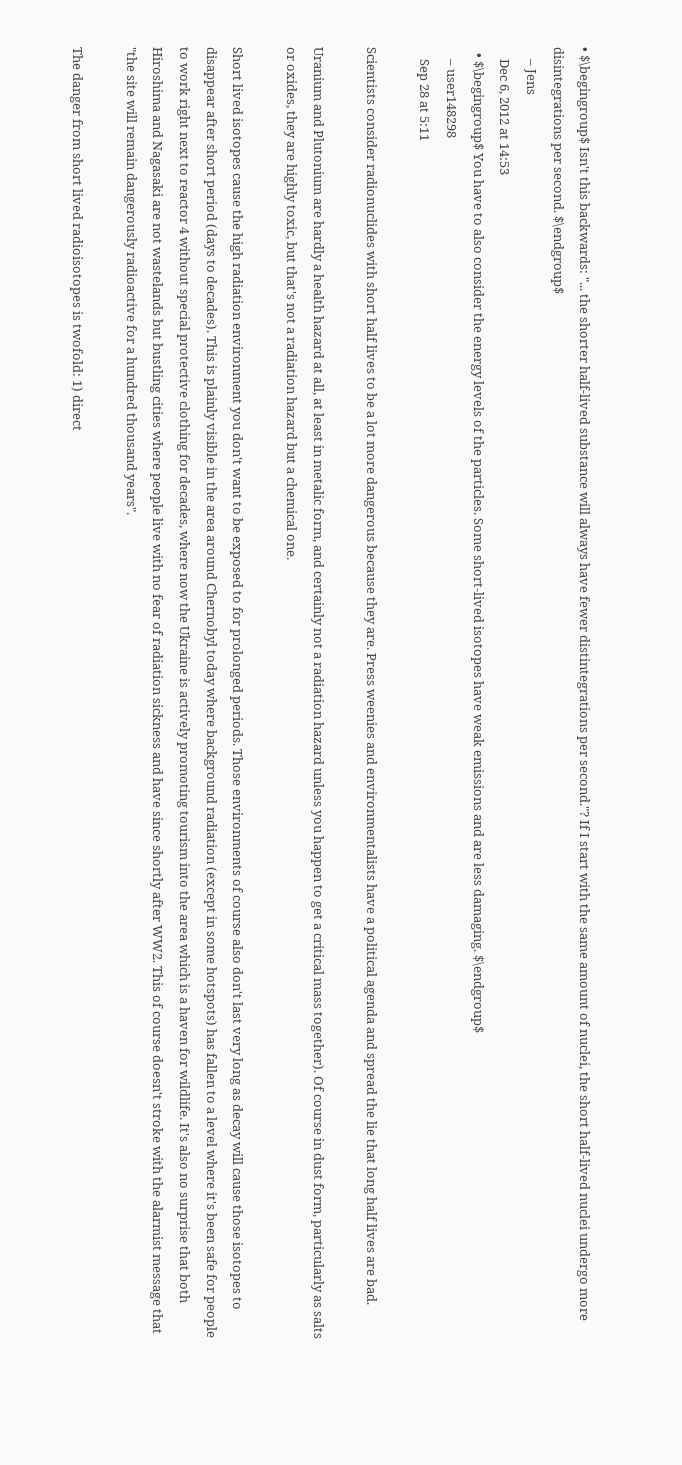• $\begingroup$ Isn't this backwards: "... the shorter half-lived substance will always have fewer distintegrations per second."? If I start with the same amount of nuclei, the short half-lived nuclei undergo more disintegrations per second. $\endgroup$
    – Jens
    Dec 6, 2012 at 14:53
  • $\begingroup$ You have to also consider the energy levels of the particles. Some short-lived isotopes have weak emissions and are less damaging. $\endgroup$
    – user148298
    Sep 28 at 5:11

Scientists consider radionuclides with short half lives to be a lot more dangerous because they are. Press weenies and environmentalists have a political agenda and spread the lie that long half lives are bad.

Uranium and Plutonium are hardly a health hazard at all, at least in metalic form, and certainly not a radiation hazard unless you happen to get a critical mass together). Of course in dust form, particularly as salts or oxides, they are highly toxic, but that's not a radiation hazard but a chemical one.

Short lived isotopes cause the high radiation environment you don't want to be exposed to for prolonged periods. Those environments of course also don't last very long as decay will cause those isotopes to disappear after short period (days to decades). This is plainly visible in the area around Chernobyl today where background radiation (except in some hotspots) has fallen to a level where it's been safe for people to work right next to reactor 4 without special protective clothing for decades, where now the Ukraine is actively promoting tourism into the area which is a haven for wildlife. It's also no surprise that both Hiroshima and Nagasaki are not wastelands but bustling cities where people live with no fear of radiation sickness and have since shortly after WW2. This of course doesn't stroke with the alarmist message that "the site will remain dangerously radioactive for a hundred thousand years".

The danger from short lived radioisotopes is twofold: 1) direct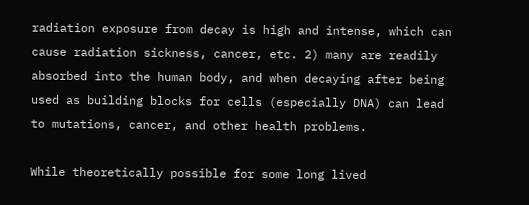radiation exposure from decay is high and intense, which can cause radiation sickness, cancer, etc. 2) many are readily absorbed into the human body, and when decaying after being used as building blocks for cells (especially DNA) can lead to mutations, cancer, and other health problems.

While theoretically possible for some long lived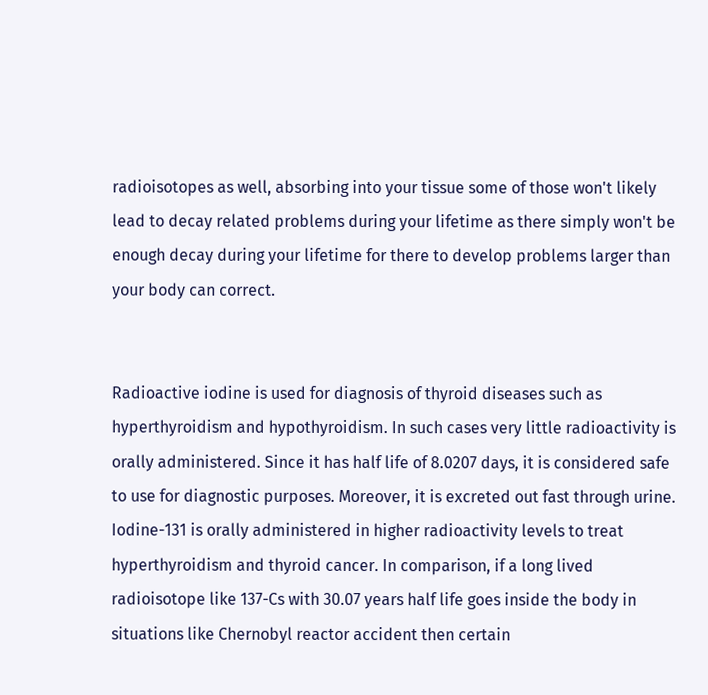radioisotopes as well, absorbing into your tissue some of those won't likely lead to decay related problems during your lifetime as there simply won't be enough decay during your lifetime for there to develop problems larger than your body can correct.


Radioactive iodine is used for diagnosis of thyroid diseases such as hyperthyroidism and hypothyroidism. In such cases very little radioactivity is orally administered. Since it has half life of 8.0207 days, it is considered safe to use for diagnostic purposes. Moreover, it is excreted out fast through urine. Iodine-131 is orally administered in higher radioactivity levels to treat hyperthyroidism and thyroid cancer. In comparison, if a long lived radioisotope like 137-Cs with 30.07 years half life goes inside the body in situations like Chernobyl reactor accident then certain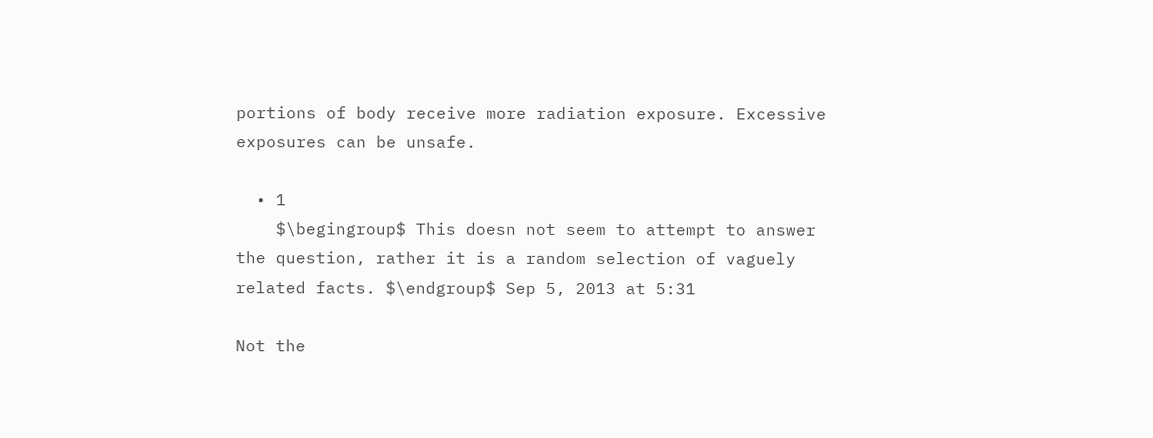portions of body receive more radiation exposure. Excessive exposures can be unsafe.

  • 1
    $\begingroup$ This doesn not seem to attempt to answer the question, rather it is a random selection of vaguely related facts. $\endgroup$ Sep 5, 2013 at 5:31

Not the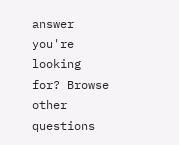answer you're looking for? Browse other questions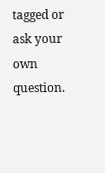tagged or ask your own question.